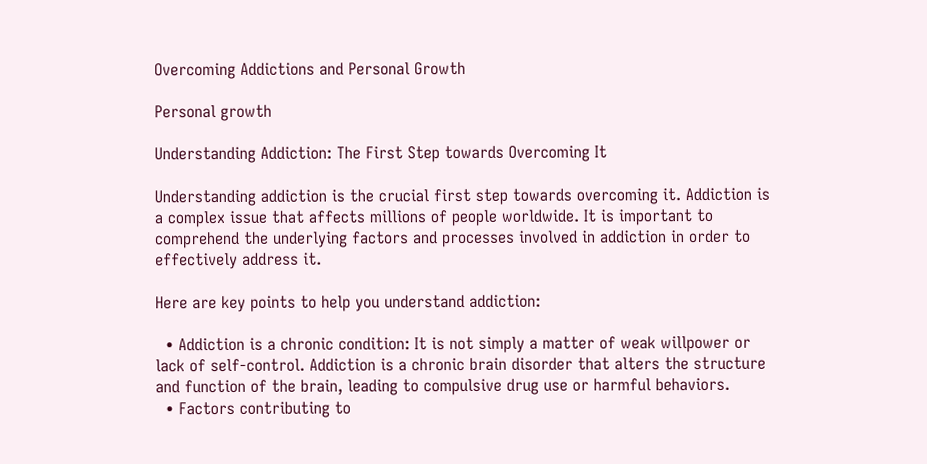Overcoming Addictions and Personal Growth

Personal growth

Understanding Addiction: The First Step towards Overcoming It

Understanding addiction is the crucial first step towards overcoming it. Addiction is a complex issue that affects millions of people worldwide. It is important to comprehend the underlying factors and processes involved in addiction in order to effectively address it.

Here are key points to help you understand addiction:

  • Addiction is a chronic condition: It is not simply a matter of weak willpower or lack of self-control. Addiction is a chronic brain disorder that alters the structure and function of the brain, leading to compulsive drug use or harmful behaviors.
  • Factors contributing to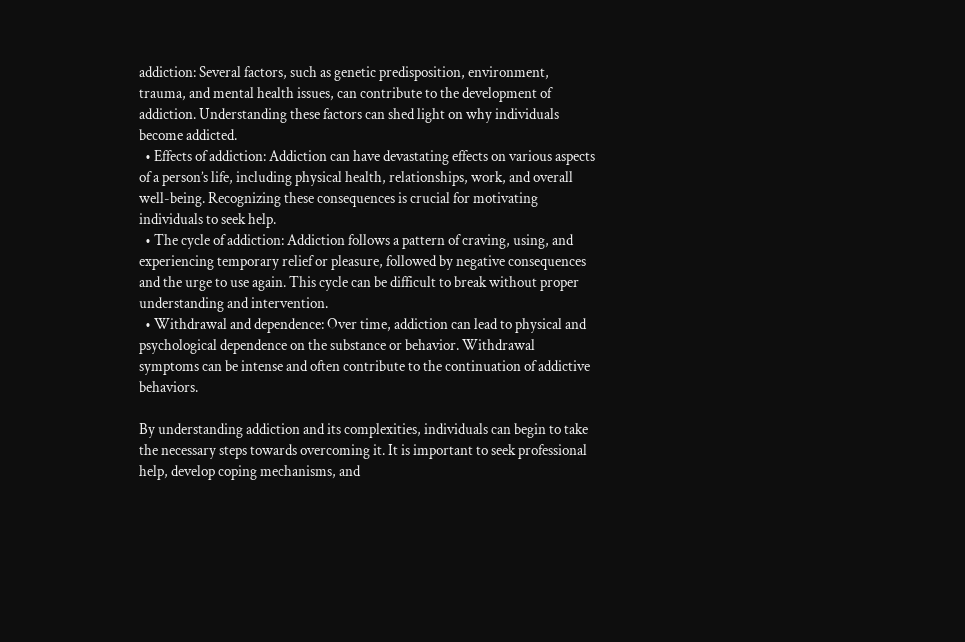addiction: Several factors, such as genetic predisposition, environment, trauma, and mental health issues, can contribute to the development of addiction. Understanding these factors can shed light on why individuals become addicted.
  • Effects of addiction: Addiction can have devastating effects on various aspects of a person’s life, including physical health, relationships, work, and overall well-being. Recognizing these consequences is crucial for motivating individuals to seek help.
  • The cycle of addiction: Addiction follows a pattern of craving, using, and experiencing temporary relief or pleasure, followed by negative consequences and the urge to use again. This cycle can be difficult to break without proper understanding and intervention.
  • Withdrawal and dependence: Over time, addiction can lead to physical and psychological dependence on the substance or behavior. Withdrawal symptoms can be intense and often contribute to the continuation of addictive behaviors.

By understanding addiction and its complexities, individuals can begin to take the necessary steps towards overcoming it. It is important to seek professional help, develop coping mechanisms, and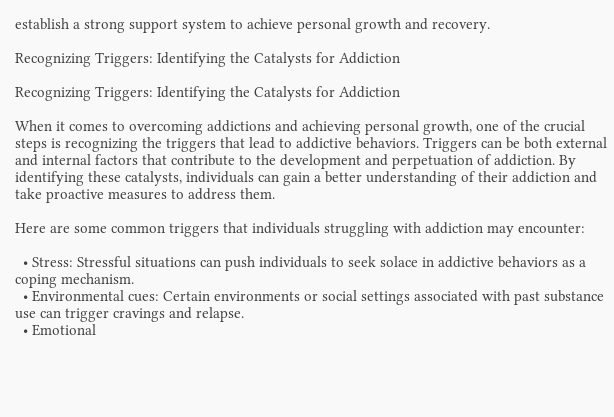establish a strong support system to achieve personal growth and recovery.

Recognizing Triggers: Identifying the Catalysts for Addiction

Recognizing Triggers: Identifying the Catalysts for Addiction

When it comes to overcoming addictions and achieving personal growth, one of the crucial steps is recognizing the triggers that lead to addictive behaviors. Triggers can be both external and internal factors that contribute to the development and perpetuation of addiction. By identifying these catalysts, individuals can gain a better understanding of their addiction and take proactive measures to address them.

Here are some common triggers that individuals struggling with addiction may encounter:

  • Stress: Stressful situations can push individuals to seek solace in addictive behaviors as a coping mechanism.
  • Environmental cues: Certain environments or social settings associated with past substance use can trigger cravings and relapse.
  • Emotional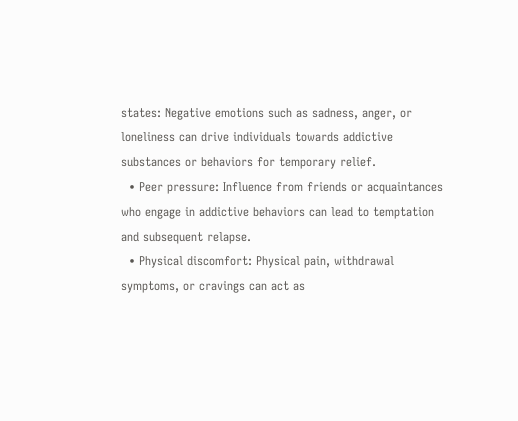states: Negative emotions such as sadness, anger, or loneliness can drive individuals towards addictive substances or behaviors for temporary relief.
  • Peer pressure: Influence from friends or acquaintances who engage in addictive behaviors can lead to temptation and subsequent relapse.
  • Physical discomfort: Physical pain, withdrawal symptoms, or cravings can act as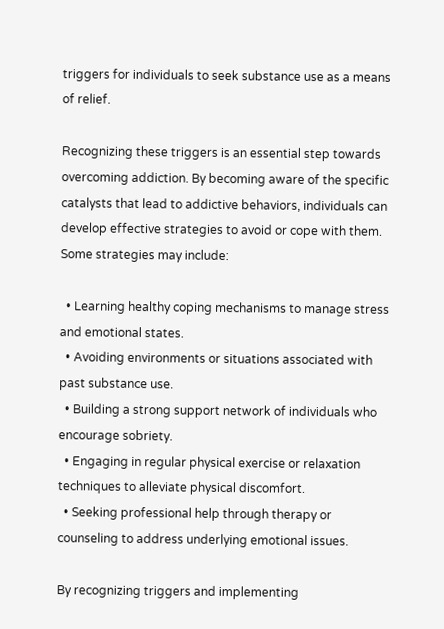triggers for individuals to seek substance use as a means of relief.

Recognizing these triggers is an essential step towards overcoming addiction. By becoming aware of the specific catalysts that lead to addictive behaviors, individuals can develop effective strategies to avoid or cope with them. Some strategies may include:

  • Learning healthy coping mechanisms to manage stress and emotional states.
  • Avoiding environments or situations associated with past substance use.
  • Building a strong support network of individuals who encourage sobriety.
  • Engaging in regular physical exercise or relaxation techniques to alleviate physical discomfort.
  • Seeking professional help through therapy or counseling to address underlying emotional issues.

By recognizing triggers and implementing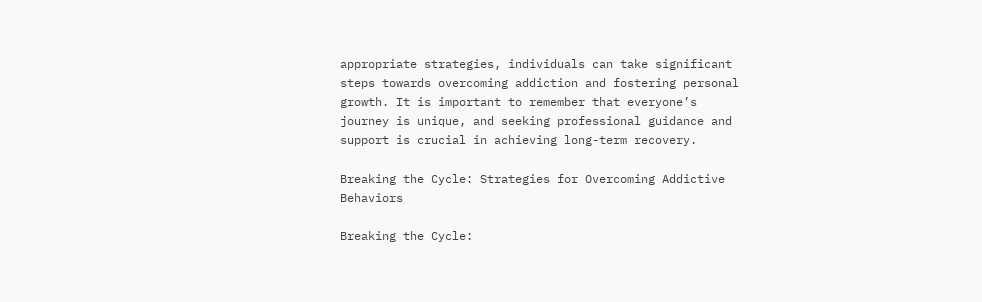appropriate strategies, individuals can take significant steps towards overcoming addiction and fostering personal growth. It is important to remember that everyone’s journey is unique, and seeking professional guidance and support is crucial in achieving long-term recovery.

Breaking the Cycle: Strategies for Overcoming Addictive Behaviors

Breaking the Cycle: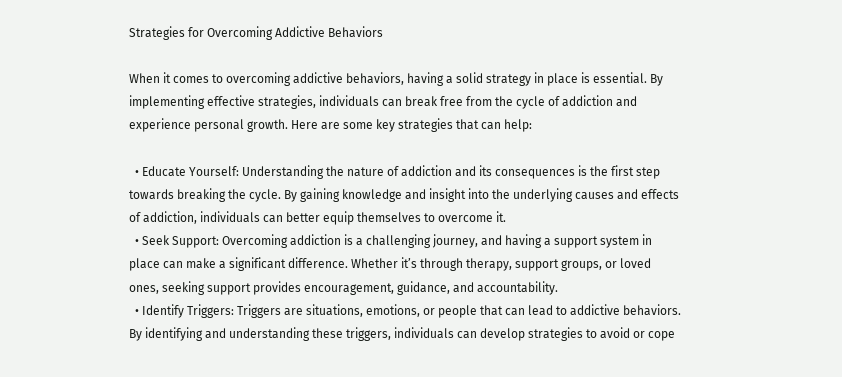Strategies for Overcoming Addictive Behaviors

When it comes to overcoming addictive behaviors, having a solid strategy in place is essential. By implementing effective strategies, individuals can break free from the cycle of addiction and experience personal growth. Here are some key strategies that can help:

  • Educate Yourself: Understanding the nature of addiction and its consequences is the first step towards breaking the cycle. By gaining knowledge and insight into the underlying causes and effects of addiction, individuals can better equip themselves to overcome it.
  • Seek Support: Overcoming addiction is a challenging journey, and having a support system in place can make a significant difference. Whether it’s through therapy, support groups, or loved ones, seeking support provides encouragement, guidance, and accountability.
  • Identify Triggers: Triggers are situations, emotions, or people that can lead to addictive behaviors. By identifying and understanding these triggers, individuals can develop strategies to avoid or cope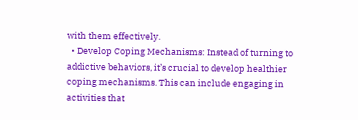with them effectively.
  • Develop Coping Mechanisms: Instead of turning to addictive behaviors, it’s crucial to develop healthier coping mechanisms. This can include engaging in activities that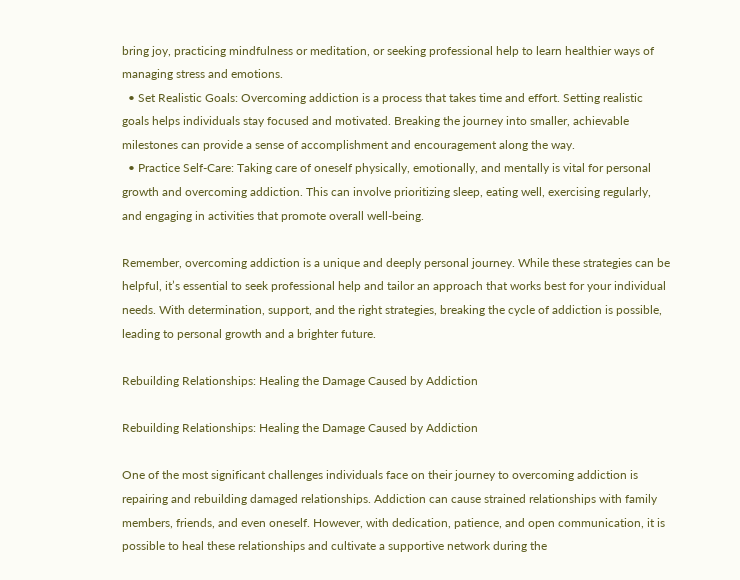bring joy, practicing mindfulness or meditation, or seeking professional help to learn healthier ways of managing stress and emotions.
  • Set Realistic Goals: Overcoming addiction is a process that takes time and effort. Setting realistic goals helps individuals stay focused and motivated. Breaking the journey into smaller, achievable milestones can provide a sense of accomplishment and encouragement along the way.
  • Practice Self-Care: Taking care of oneself physically, emotionally, and mentally is vital for personal growth and overcoming addiction. This can involve prioritizing sleep, eating well, exercising regularly, and engaging in activities that promote overall well-being.

Remember, overcoming addiction is a unique and deeply personal journey. While these strategies can be helpful, it’s essential to seek professional help and tailor an approach that works best for your individual needs. With determination, support, and the right strategies, breaking the cycle of addiction is possible, leading to personal growth and a brighter future.

Rebuilding Relationships: Healing the Damage Caused by Addiction

Rebuilding Relationships: Healing the Damage Caused by Addiction

One of the most significant challenges individuals face on their journey to overcoming addiction is repairing and rebuilding damaged relationships. Addiction can cause strained relationships with family members, friends, and even oneself. However, with dedication, patience, and open communication, it is possible to heal these relationships and cultivate a supportive network during the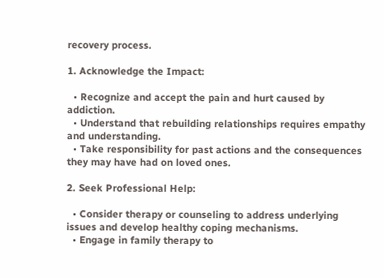recovery process.

1. Acknowledge the Impact:

  • Recognize and accept the pain and hurt caused by addiction.
  • Understand that rebuilding relationships requires empathy and understanding.
  • Take responsibility for past actions and the consequences they may have had on loved ones.

2. Seek Professional Help:

  • Consider therapy or counseling to address underlying issues and develop healthy coping mechanisms.
  • Engage in family therapy to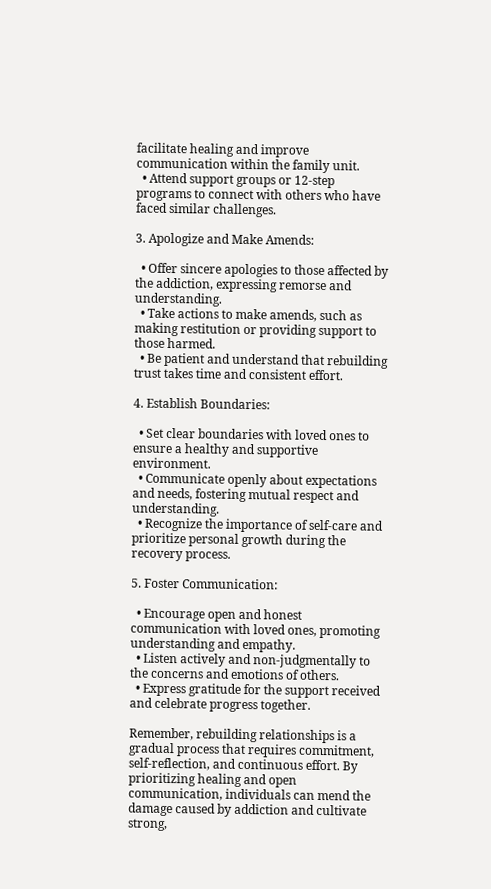facilitate healing and improve communication within the family unit.
  • Attend support groups or 12-step programs to connect with others who have faced similar challenges.

3. Apologize and Make Amends:

  • Offer sincere apologies to those affected by the addiction, expressing remorse and understanding.
  • Take actions to make amends, such as making restitution or providing support to those harmed.
  • Be patient and understand that rebuilding trust takes time and consistent effort.

4. Establish Boundaries:

  • Set clear boundaries with loved ones to ensure a healthy and supportive environment.
  • Communicate openly about expectations and needs, fostering mutual respect and understanding.
  • Recognize the importance of self-care and prioritize personal growth during the recovery process.

5. Foster Communication:

  • Encourage open and honest communication with loved ones, promoting understanding and empathy.
  • Listen actively and non-judgmentally to the concerns and emotions of others.
  • Express gratitude for the support received and celebrate progress together.

Remember, rebuilding relationships is a gradual process that requires commitment, self-reflection, and continuous effort. By prioritizing healing and open communication, individuals can mend the damage caused by addiction and cultivate strong,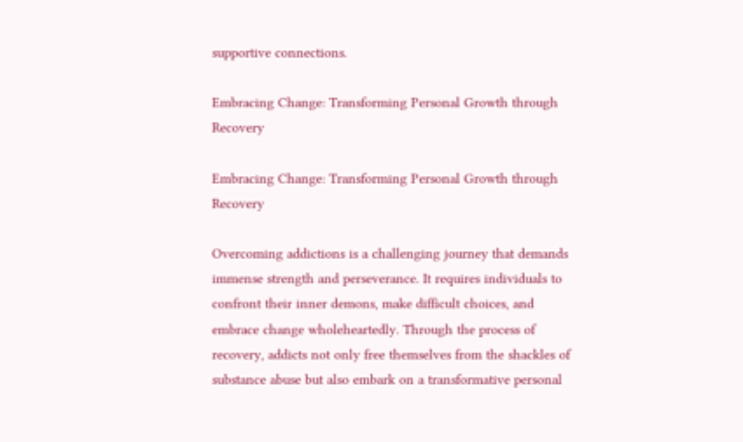supportive connections.

Embracing Change: Transforming Personal Growth through Recovery

Embracing Change: Transforming Personal Growth through Recovery

Overcoming addictions is a challenging journey that demands immense strength and perseverance. It requires individuals to confront their inner demons, make difficult choices, and embrace change wholeheartedly. Through the process of recovery, addicts not only free themselves from the shackles of substance abuse but also embark on a transformative personal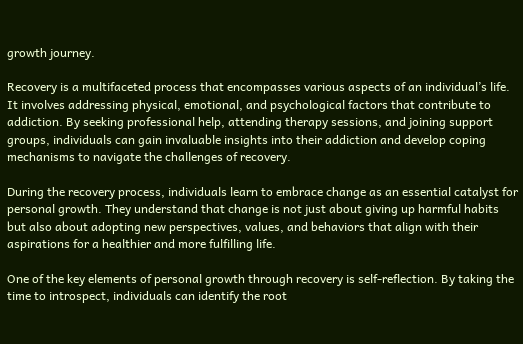growth journey.

Recovery is a multifaceted process that encompasses various aspects of an individual’s life. It involves addressing physical, emotional, and psychological factors that contribute to addiction. By seeking professional help, attending therapy sessions, and joining support groups, individuals can gain invaluable insights into their addiction and develop coping mechanisms to navigate the challenges of recovery.

During the recovery process, individuals learn to embrace change as an essential catalyst for personal growth. They understand that change is not just about giving up harmful habits but also about adopting new perspectives, values, and behaviors that align with their aspirations for a healthier and more fulfilling life.

One of the key elements of personal growth through recovery is self-reflection. By taking the time to introspect, individuals can identify the root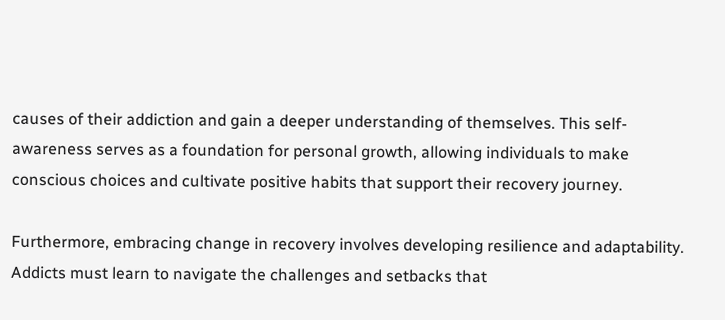causes of their addiction and gain a deeper understanding of themselves. This self-awareness serves as a foundation for personal growth, allowing individuals to make conscious choices and cultivate positive habits that support their recovery journey.

Furthermore, embracing change in recovery involves developing resilience and adaptability. Addicts must learn to navigate the challenges and setbacks that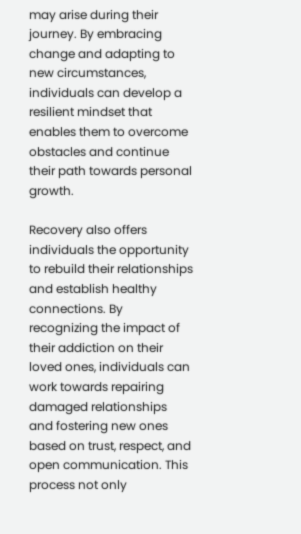may arise during their journey. By embracing change and adapting to new circumstances, individuals can develop a resilient mindset that enables them to overcome obstacles and continue their path towards personal growth.

Recovery also offers individuals the opportunity to rebuild their relationships and establish healthy connections. By recognizing the impact of their addiction on their loved ones, individuals can work towards repairing damaged relationships and fostering new ones based on trust, respect, and open communication. This process not only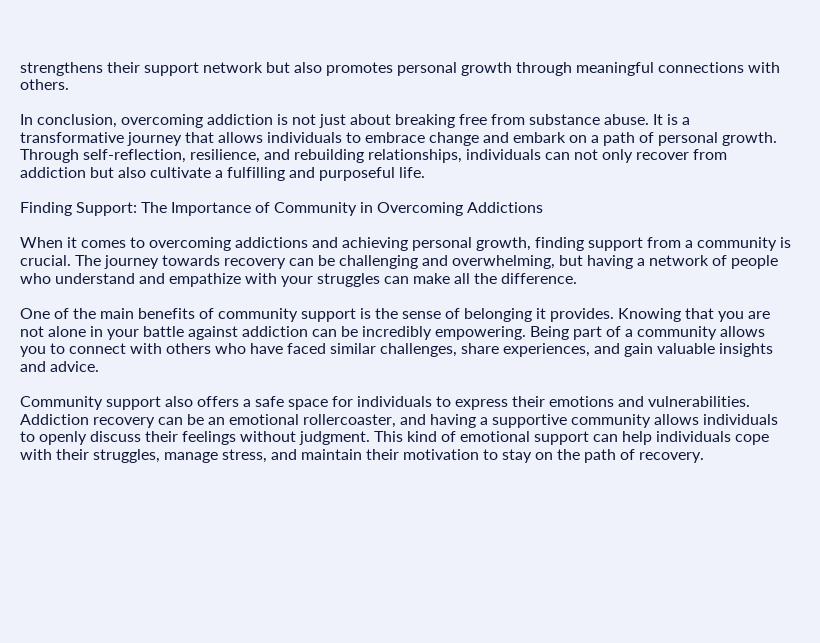strengthens their support network but also promotes personal growth through meaningful connections with others.

In conclusion, overcoming addiction is not just about breaking free from substance abuse. It is a transformative journey that allows individuals to embrace change and embark on a path of personal growth. Through self-reflection, resilience, and rebuilding relationships, individuals can not only recover from addiction but also cultivate a fulfilling and purposeful life.

Finding Support: The Importance of Community in Overcoming Addictions

When it comes to overcoming addictions and achieving personal growth, finding support from a community is crucial. The journey towards recovery can be challenging and overwhelming, but having a network of people who understand and empathize with your struggles can make all the difference.

One of the main benefits of community support is the sense of belonging it provides. Knowing that you are not alone in your battle against addiction can be incredibly empowering. Being part of a community allows you to connect with others who have faced similar challenges, share experiences, and gain valuable insights and advice.

Community support also offers a safe space for individuals to express their emotions and vulnerabilities. Addiction recovery can be an emotional rollercoaster, and having a supportive community allows individuals to openly discuss their feelings without judgment. This kind of emotional support can help individuals cope with their struggles, manage stress, and maintain their motivation to stay on the path of recovery.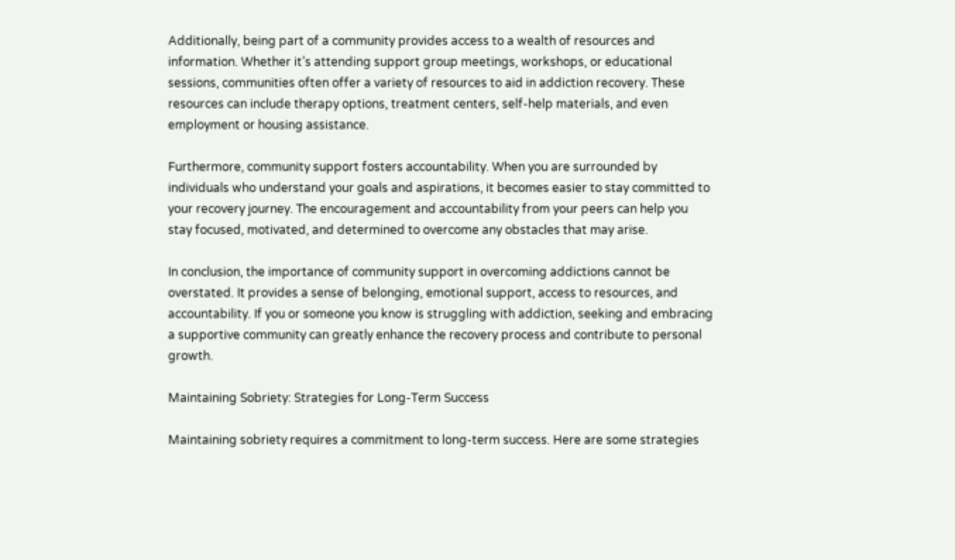Additionally, being part of a community provides access to a wealth of resources and information. Whether it’s attending support group meetings, workshops, or educational sessions, communities often offer a variety of resources to aid in addiction recovery. These resources can include therapy options, treatment centers, self-help materials, and even employment or housing assistance.

Furthermore, community support fosters accountability. When you are surrounded by individuals who understand your goals and aspirations, it becomes easier to stay committed to your recovery journey. The encouragement and accountability from your peers can help you stay focused, motivated, and determined to overcome any obstacles that may arise.

In conclusion, the importance of community support in overcoming addictions cannot be overstated. It provides a sense of belonging, emotional support, access to resources, and accountability. If you or someone you know is struggling with addiction, seeking and embracing a supportive community can greatly enhance the recovery process and contribute to personal growth.

Maintaining Sobriety: Strategies for Long-Term Success

Maintaining sobriety requires a commitment to long-term success. Here are some strategies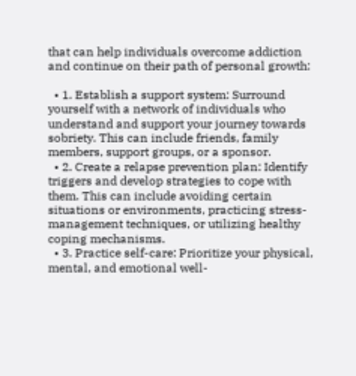that can help individuals overcome addiction and continue on their path of personal growth:

  • 1. Establish a support system: Surround yourself with a network of individuals who understand and support your journey towards sobriety. This can include friends, family members, support groups, or a sponsor.
  • 2. Create a relapse prevention plan: Identify triggers and develop strategies to cope with them. This can include avoiding certain situations or environments, practicing stress-management techniques, or utilizing healthy coping mechanisms.
  • 3. Practice self-care: Prioritize your physical, mental, and emotional well-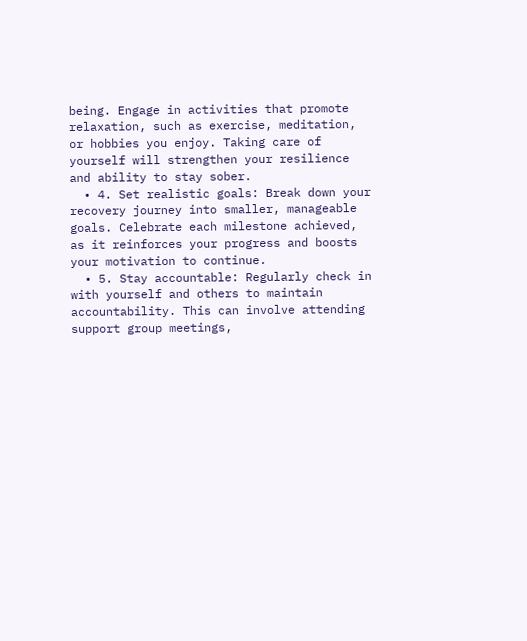being. Engage in activities that promote relaxation, such as exercise, meditation, or hobbies you enjoy. Taking care of yourself will strengthen your resilience and ability to stay sober.
  • 4. Set realistic goals: Break down your recovery journey into smaller, manageable goals. Celebrate each milestone achieved, as it reinforces your progress and boosts your motivation to continue.
  • 5. Stay accountable: Regularly check in with yourself and others to maintain accountability. This can involve attending support group meetings,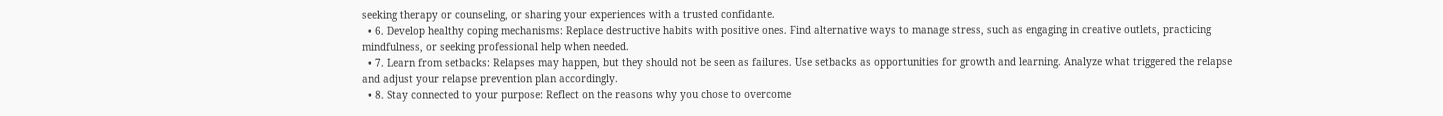seeking therapy or counseling, or sharing your experiences with a trusted confidante.
  • 6. Develop healthy coping mechanisms: Replace destructive habits with positive ones. Find alternative ways to manage stress, such as engaging in creative outlets, practicing mindfulness, or seeking professional help when needed.
  • 7. Learn from setbacks: Relapses may happen, but they should not be seen as failures. Use setbacks as opportunities for growth and learning. Analyze what triggered the relapse and adjust your relapse prevention plan accordingly.
  • 8. Stay connected to your purpose: Reflect on the reasons why you chose to overcome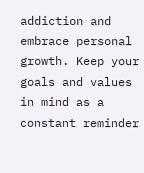addiction and embrace personal growth. Keep your goals and values in mind as a constant reminder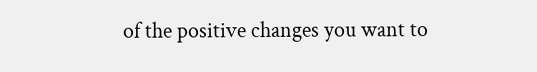of the positive changes you want to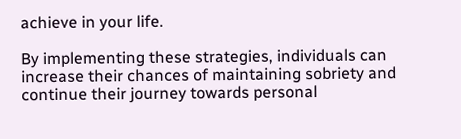achieve in your life.

By implementing these strategies, individuals can increase their chances of maintaining sobriety and continue their journey towards personal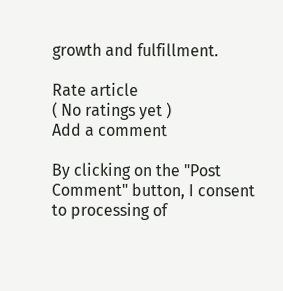growth and fulfillment.

Rate article
( No ratings yet )
Add a comment

By clicking on the "Post Comment" button, I consent to processing of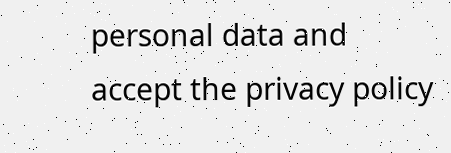personal data and accept the privacy policy